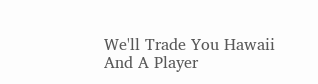We'll Trade You Hawaii And A Player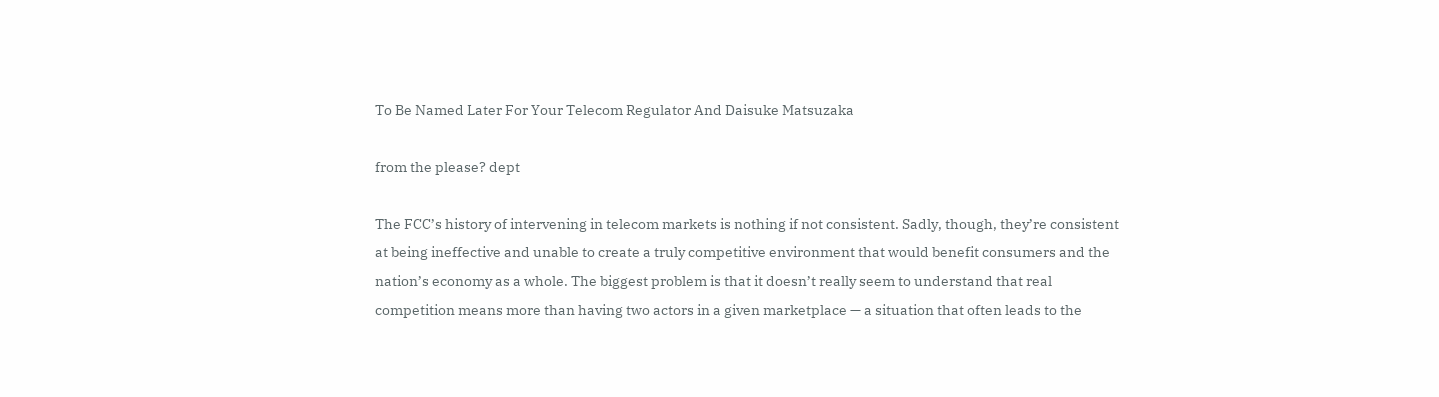To Be Named Later For Your Telecom Regulator And Daisuke Matsuzaka

from the please? dept

The FCC’s history of intervening in telecom markets is nothing if not consistent. Sadly, though, they’re consistent at being ineffective and unable to create a truly competitive environment that would benefit consumers and the nation’s economy as a whole. The biggest problem is that it doesn’t really seem to understand that real competition means more than having two actors in a given marketplace — a situation that often leads to the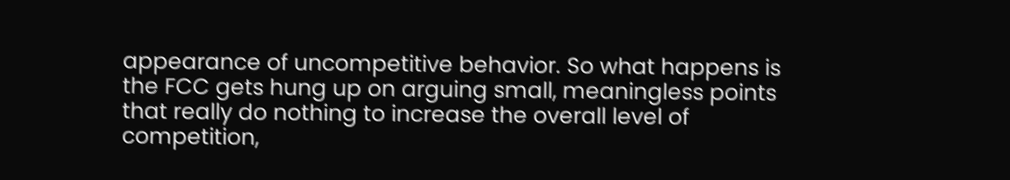appearance of uncompetitive behavior. So what happens is the FCC gets hung up on arguing small, meaningless points that really do nothing to increase the overall level of competition,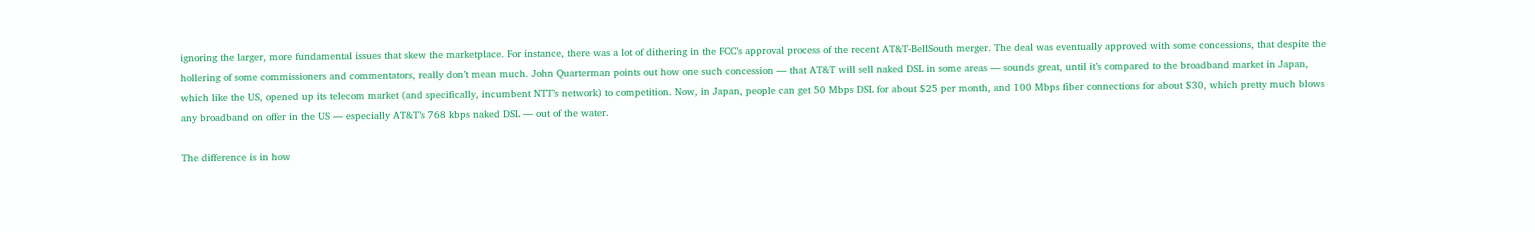ignoring the larger, more fundamental issues that skew the marketplace. For instance, there was a lot of dithering in the FCC’s approval process of the recent AT&T-BellSouth merger. The deal was eventually approved with some concessions, that despite the hollering of some commissioners and commentators, really don’t mean much. John Quarterman points out how one such concession — that AT&T will sell naked DSL in some areas — sounds great, until it’s compared to the broadband market in Japan, which like the US, opened up its telecom market (and specifically, incumbent NTT’s network) to competition. Now, in Japan, people can get 50 Mbps DSL for about $25 per month, and 100 Mbps fiber connections for about $30, which pretty much blows any broadband on offer in the US — especially AT&T’s 768 kbps naked DSL — out of the water.

The difference is in how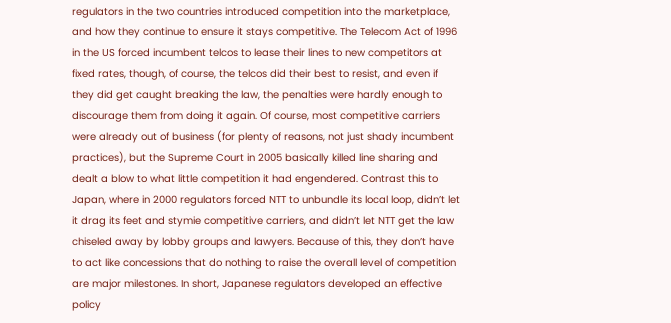regulators in the two countries introduced competition into the marketplace, and how they continue to ensure it stays competitive. The Telecom Act of 1996 in the US forced incumbent telcos to lease their lines to new competitors at fixed rates, though, of course, the telcos did their best to resist, and even if they did get caught breaking the law, the penalties were hardly enough to discourage them from doing it again. Of course, most competitive carriers were already out of business (for plenty of reasons, not just shady incumbent practices), but the Supreme Court in 2005 basically killed line sharing and dealt a blow to what little competition it had engendered. Contrast this to Japan, where in 2000 regulators forced NTT to unbundle its local loop, didn’t let it drag its feet and stymie competitive carriers, and didn’t let NTT get the law chiseled away by lobby groups and lawyers. Because of this, they don’t have to act like concessions that do nothing to raise the overall level of competition are major milestones. In short, Japanese regulators developed an effective policy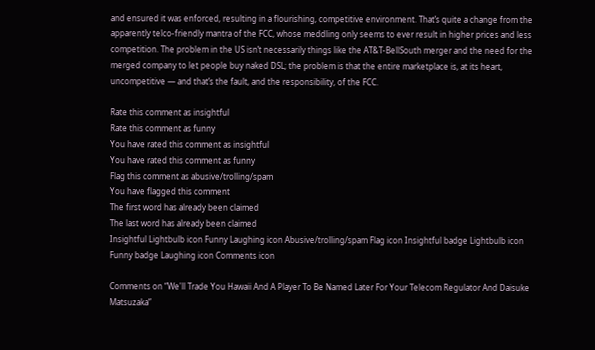and ensured it was enforced, resulting in a flourishing, competitive environment. That’s quite a change from the apparently telco-friendly mantra of the FCC, whose meddling only seems to ever result in higher prices and less competition. The problem in the US isn’t necessarily things like the AT&T-BellSouth merger and the need for the merged company to let people buy naked DSL; the problem is that the entire marketplace is, at its heart, uncompetitive — and that’s the fault, and the responsibility, of the FCC.

Rate this comment as insightful
Rate this comment as funny
You have rated this comment as insightful
You have rated this comment as funny
Flag this comment as abusive/trolling/spam
You have flagged this comment
The first word has already been claimed
The last word has already been claimed
Insightful Lightbulb icon Funny Laughing icon Abusive/trolling/spam Flag icon Insightful badge Lightbulb icon Funny badge Laughing icon Comments icon

Comments on “We'll Trade You Hawaii And A Player To Be Named Later For Your Telecom Regulator And Daisuke Matsuzaka”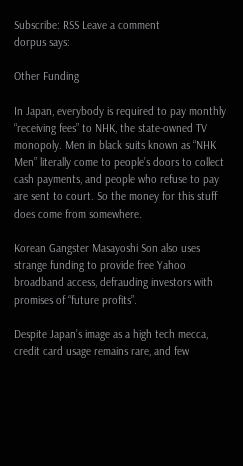Subscribe: RSS Leave a comment
dorpus says:

Other Funding

In Japan, everybody is required to pay monthly “receiving fees” to NHK, the state-owned TV monopoly. Men in black suits known as “NHK Men” literally come to people’s doors to collect cash payments, and people who refuse to pay are sent to court. So the money for this stuff does come from somewhere.

Korean Gangster Masayoshi Son also uses strange funding to provide free Yahoo broadband access, defrauding investors with promises of “future profits”.

Despite Japan’s image as a high tech mecca, credit card usage remains rare, and few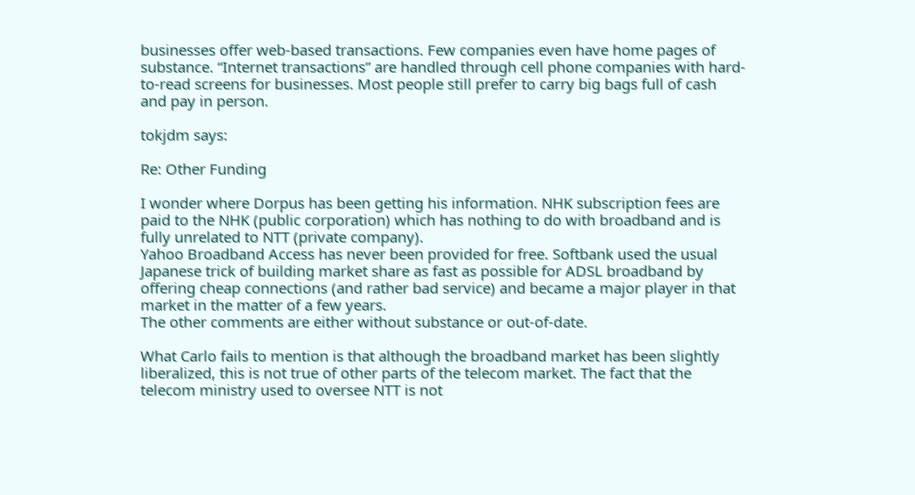businesses offer web-based transactions. Few companies even have home pages of substance. “Internet transactions” are handled through cell phone companies with hard-to-read screens for businesses. Most people still prefer to carry big bags full of cash and pay in person.

tokjdm says:

Re: Other Funding

I wonder where Dorpus has been getting his information. NHK subscription fees are paid to the NHK (public corporation) which has nothing to do with broadband and is fully unrelated to NTT (private company).
Yahoo Broadband Access has never been provided for free. Softbank used the usual Japanese trick of building market share as fast as possible for ADSL broadband by offering cheap connections (and rather bad service) and became a major player in that market in the matter of a few years.
The other comments are either without substance or out-of-date.

What Carlo fails to mention is that although the broadband market has been slightly liberalized, this is not true of other parts of the telecom market. The fact that the telecom ministry used to oversee NTT is not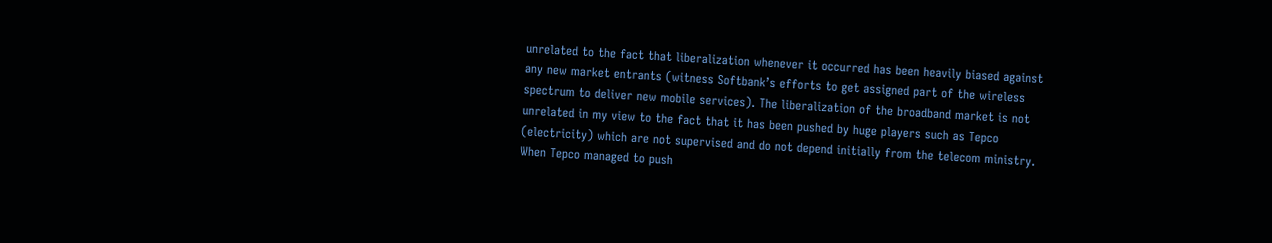unrelated to the fact that liberalization whenever it occurred has been heavily biased against any new market entrants (witness Softbank’s efforts to get assigned part of the wireless spectrum to deliver new mobile services). The liberalization of the broadband market is not unrelated in my view to the fact that it has been pushed by huge players such as Tepco (electricity) which are not supervised and do not depend initially from the telecom ministry. When Tepco managed to push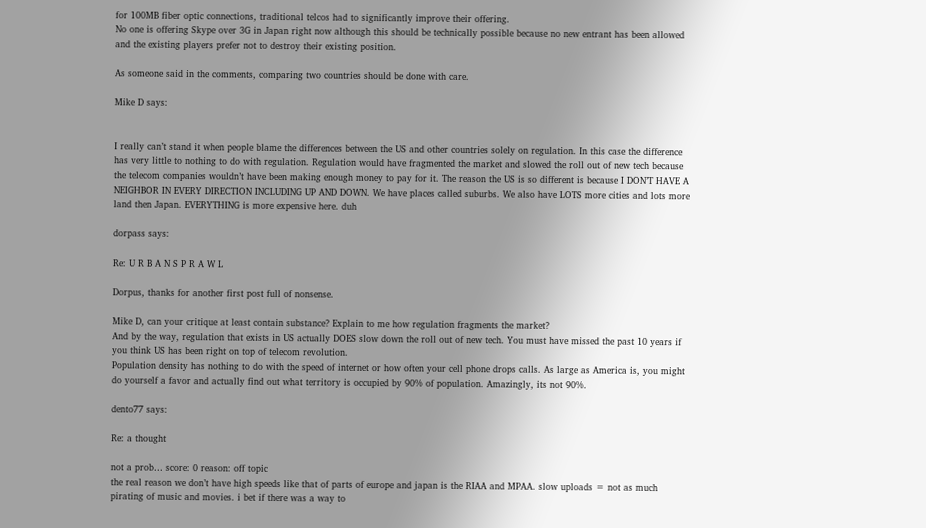for 100MB fiber optic connections, traditional telcos had to significantly improve their offering.
No one is offering Skype over 3G in Japan right now although this should be technically possible because no new entrant has been allowed and the existing players prefer not to destroy their existing position.

As someone said in the comments, comparing two countries should be done with care.

Mike D says:


I really can’t stand it when people blame the differences between the US and other countries solely on regulation. In this case the difference has very little to nothing to do with regulation. Regulation would have fragmented the market and slowed the roll out of new tech because the telecom companies wouldn’t have been making enough money to pay for it. The reason the US is so different is because I DON’T HAVE A NEIGHBOR IN EVERY DIRECTION INCLUDING UP AND DOWN. We have places called suburbs. We also have LOTS more cities and lots more land then Japan. EVERYTHING is more expensive here. duh

dorpass says:

Re: U R B A N S P R A W L

Dorpus, thanks for another first post full of nonsense.

Mike D, can your critique at least contain substance? Explain to me how regulation fragments the market?
And by the way, regulation that exists in US actually DOES slow down the roll out of new tech. You must have missed the past 10 years if you think US has been right on top of telecom revolution.
Population density has nothing to do with the speed of internet or how often your cell phone drops calls. As large as America is, you might do yourself a favor and actually find out what territory is occupied by 90% of population. Amazingly, its not 90%.

dento77 says:

Re: a thought

not a prob… score: 0 reason: off topic
the real reason we don’t have high speeds like that of parts of europe and japan is the RIAA and MPAA. slow uploads = not as much pirating of music and movies. i bet if there was a way to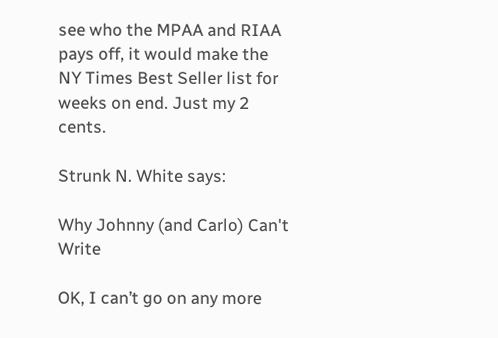see who the MPAA and RIAA pays off, it would make the NY Times Best Seller list for weeks on end. Just my 2 cents.

Strunk N. White says:

Why Johnny (and Carlo) Can't Write

OK, I can’t go on any more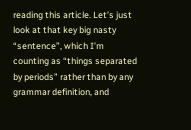reading this article. Let’s just look at that key big nasty “sentence”, which I’m counting as “things separated by periods” rather than by any grammar definition, and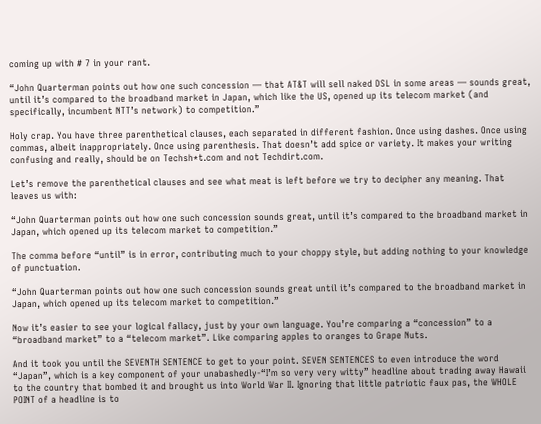coming up with # 7 in your rant.

“John Quarterman points out how one such concession — that AT&T will sell naked DSL in some areas — sounds great, until it’s compared to the broadband market in Japan, which like the US, opened up its telecom market (and specifically, incumbent NTT’s network) to competition.”

Holy crap. You have three parenthetical clauses, each separated in different fashion. Once using dashes. Once using commas, albeit inappropriately. Once using parenthesis. That doesn’t add spice or variety. It makes your writing confusing and really, should be on Techsh*t.com and not Techdirt.com.

Let’s remove the parenthetical clauses and see what meat is left before we try to decipher any meaning. That leaves us with:

“John Quarterman points out how one such concession sounds great, until it’s compared to the broadband market in Japan, which opened up its telecom market to competition.”

The comma before “until” is in error, contributing much to your choppy style, but adding nothing to your knowledge of punctuation.

“John Quarterman points out how one such concession sounds great until it’s compared to the broadband market in Japan, which opened up its telecom market to competition.”

Now it’s easier to see your logical fallacy, just by your own language. You’re comparing a “concession” to a “broadband market” to a “telecom market”. Like comparing apples to oranges to Grape Nuts.

And it took you until the SEVENTH SENTENCE to get to your point. SEVEN SENTENCES to even introduce the word “Japan”, which is a key component of your unabashedly-“I’m so very very witty” headline about trading away Hawaii to the country that bombed it and brought us into World War II. Ignoring that little patriotic faux pas, the WHOLE POINT of a headline is to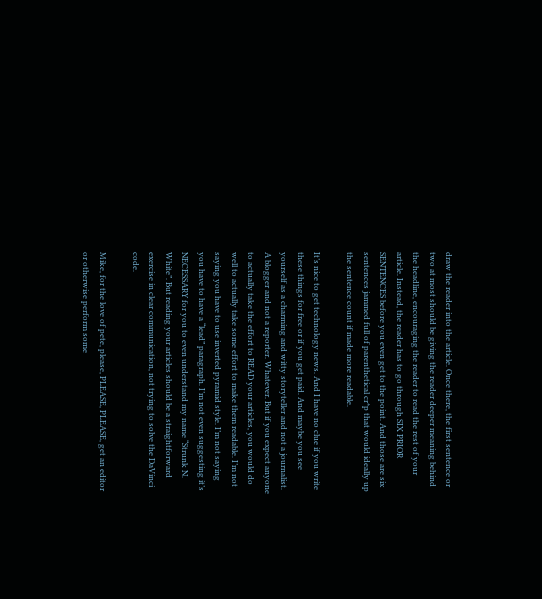draw the reader into the article. Once there, the first sentence or two at most should be giving the reader deeper meaning behind the headline, encouraging the reader to read the rest of your article. Instead, the reader has to go through SIX PRIOR SENTENCES before you even get to the point. And those are six sentences jammed full of parenthetical cr*p that would ideally up the sentence count if made more readable.

It’s nice to get technology news. And I have no clue if you write these things for free or if you get paid. And maybe you see yourself as a charming and witty storyteller and not a journalist. A blogger and not a reporter. Whatever. But if you expect anyone to actually take the effort to READ your articles, you would do well to actually take some effort to make them readable. I’m not saying you have to use inverted pyramid style. I’m not saying you have to have a “lead” paragraph. I’m not even suggesting it’s NECESSARY for you to even understand my name “Strunk N. White”. But reading your articles should be a straightforward exercise in clear communication, not trying to solve the DaVinci code.

Mike, for the love of pete, please, PLEASE, PLEASE, get an editor or otherwise perform some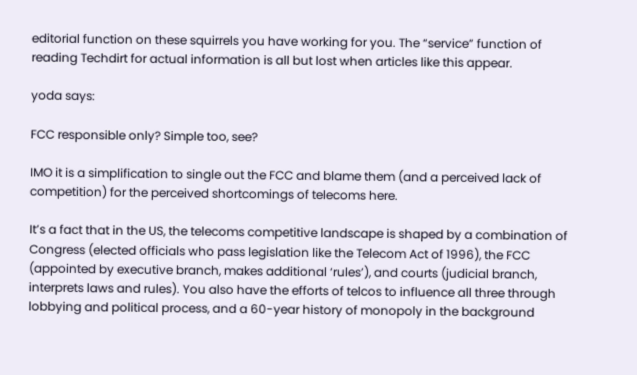editorial function on these squirrels you have working for you. The “service” function of reading Techdirt for actual information is all but lost when articles like this appear.

yoda says:

FCC responsible only? Simple too, see?

IMO it is a simplification to single out the FCC and blame them (and a perceived lack of competition) for the perceived shortcomings of telecoms here.

It’s a fact that in the US, the telecoms competitive landscape is shaped by a combination of Congress (elected officials who pass legislation like the Telecom Act of 1996), the FCC (appointed by executive branch, makes additional ‘rules’), and courts (judicial branch, interprets laws and rules). You also have the efforts of telcos to influence all three through lobbying and political process, and a 60-year history of monopoly in the background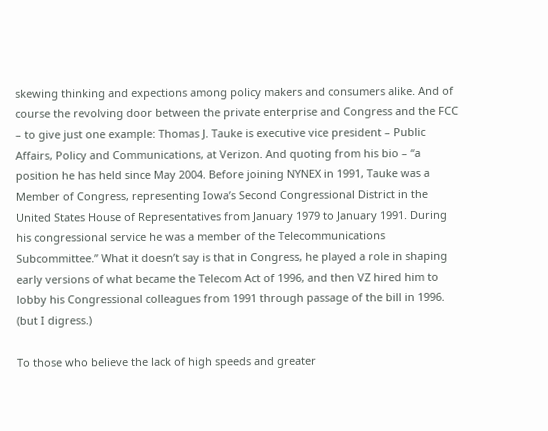skewing thinking and expections among policy makers and consumers alike. And of course the revolving door between the private enterprise and Congress and the FCC – to give just one example: Thomas J. Tauke is executive vice president – Public Affairs, Policy and Communications, at Verizon. And quoting from his bio – “a position he has held since May 2004. Before joining NYNEX in 1991, Tauke was a Member of Congress, representing Iowa’s Second Congressional District in the United States House of Representatives from January 1979 to January 1991. During his congressional service he was a member of the Telecommunications Subcommittee.” What it doesn’t say is that in Congress, he played a role in shaping early versions of what became the Telecom Act of 1996, and then VZ hired him to lobby his Congressional colleagues from 1991 through passage of the bill in 1996. (but I digress.)

To those who believe the lack of high speeds and greater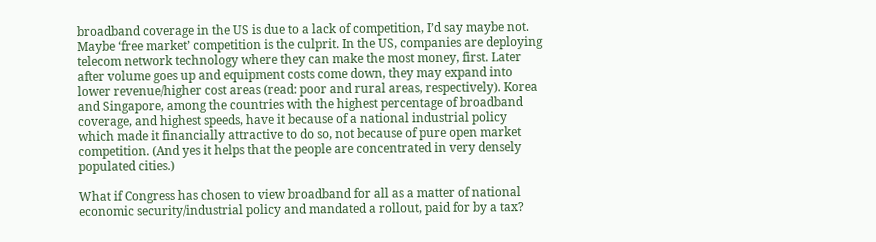broadband coverage in the US is due to a lack of competition, I’d say maybe not. Maybe ‘free market’ competition is the culprit. In the US, companies are deploying telecom network technology where they can make the most money, first. Later after volume goes up and equipment costs come down, they may expand into lower revenue/higher cost areas (read: poor and rural areas, respectively). Korea and Singapore, among the countries with the highest percentage of broadband coverage, and highest speeds, have it because of a national industrial policy which made it financially attractive to do so, not because of pure open market competition. (And yes it helps that the people are concentrated in very densely populated cities.)

What if Congress has chosen to view broadband for all as a matter of national economic security/industrial policy and mandated a rollout, paid for by a tax?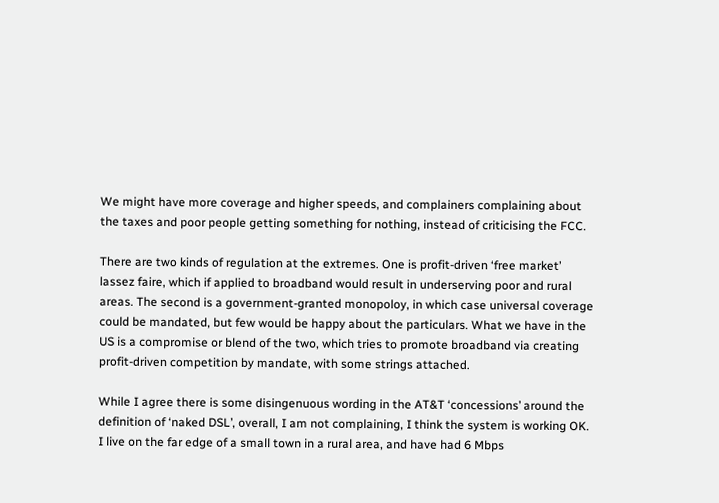We might have more coverage and higher speeds, and complainers complaining about the taxes and poor people getting something for nothing, instead of criticising the FCC.

There are two kinds of regulation at the extremes. One is profit-driven ‘free market’ lassez faire, which if applied to broadband would result in underserving poor and rural areas. The second is a government-granted monopoloy, in which case universal coverage could be mandated, but few would be happy about the particulars. What we have in the US is a compromise or blend of the two, which tries to promote broadband via creating profit-driven competition by mandate, with some strings attached.

While I agree there is some disingenuous wording in the AT&T ‘concessions’ around the definition of ‘naked DSL’, overall, I am not complaining, I think the system is working OK. I live on the far edge of a small town in a rural area, and have had 6 Mbps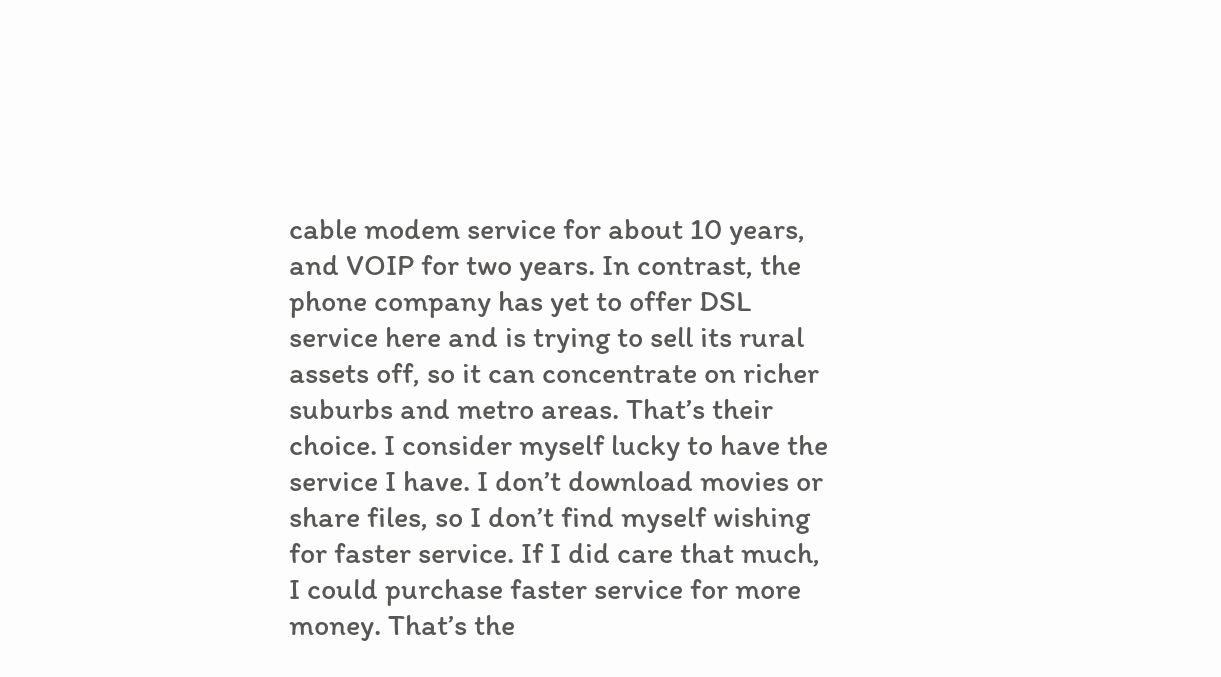cable modem service for about 10 years, and VOIP for two years. In contrast, the phone company has yet to offer DSL service here and is trying to sell its rural assets off, so it can concentrate on richer suburbs and metro areas. That’s their choice. I consider myself lucky to have the service I have. I don’t download movies or share files, so I don’t find myself wishing for faster service. If I did care that much, I could purchase faster service for more money. That’s the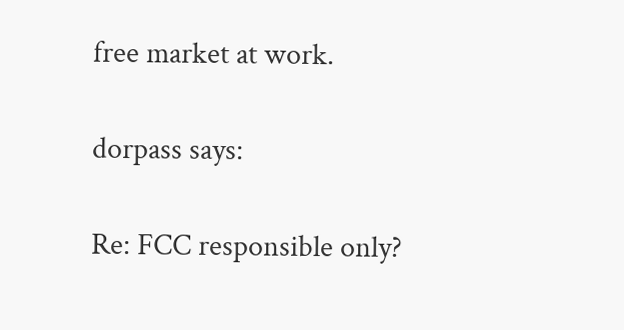free market at work.

dorpass says:

Re: FCC responsible only?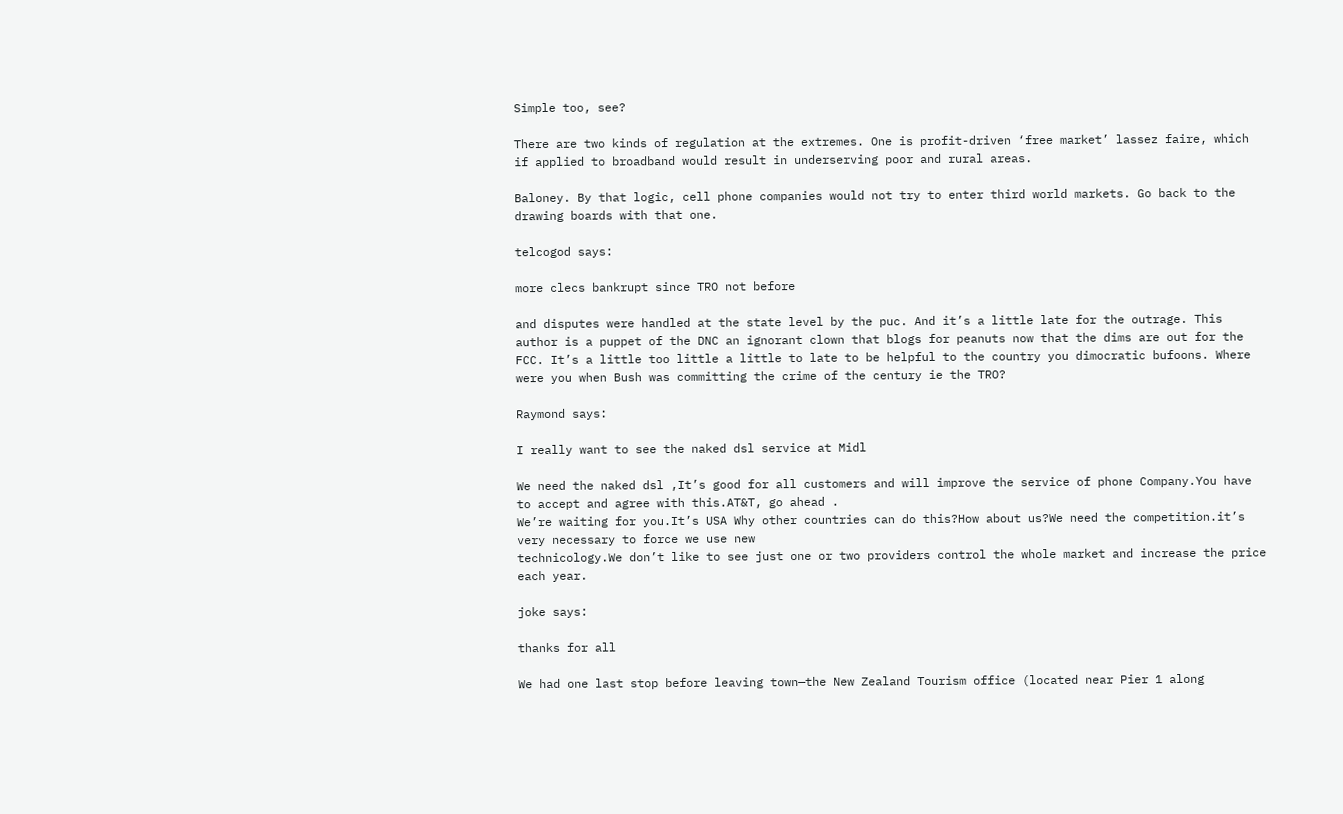Simple too, see?

There are two kinds of regulation at the extremes. One is profit-driven ‘free market’ lassez faire, which if applied to broadband would result in underserving poor and rural areas.

Baloney. By that logic, cell phone companies would not try to enter third world markets. Go back to the drawing boards with that one.

telcogod says:

more clecs bankrupt since TRO not before

and disputes were handled at the state level by the puc. And it’s a little late for the outrage. This author is a puppet of the DNC an ignorant clown that blogs for peanuts now that the dims are out for the FCC. It’s a little too little a little to late to be helpful to the country you dimocratic bufoons. Where were you when Bush was committing the crime of the century ie the TRO?

Raymond says:

I really want to see the naked dsl service at Midl

We need the naked dsl ,It’s good for all customers and will improve the service of phone Company.You have to accept and agree with this.AT&T, go ahead .
We’re waiting for you.It’s USA Why other countries can do this?How about us?We need the competition.it’s very necessary to force we use new
technicology.We don’t like to see just one or two providers control the whole market and increase the price each year.

joke says:

thanks for all

We had one last stop before leaving town—the New Zealand Tourism office (located near Pier 1 along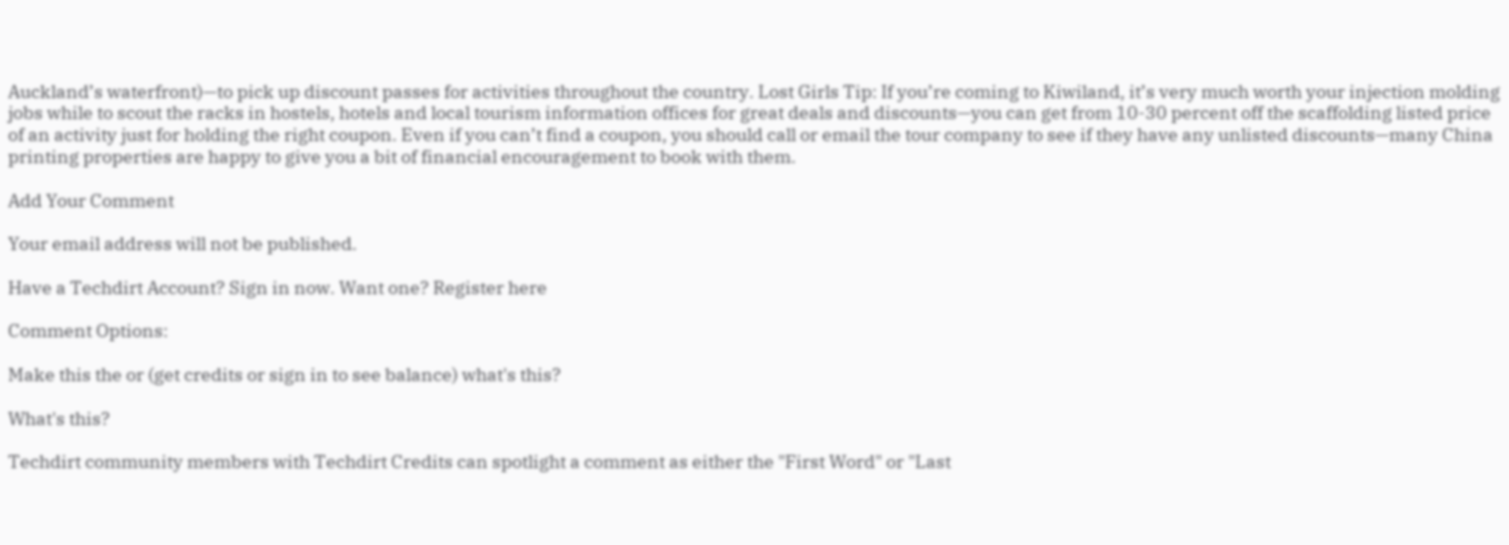Auckland’s waterfront)—to pick up discount passes for activities throughout the country. Lost Girls Tip: If you’re coming to Kiwiland, it’s very much worth your injection molding jobs while to scout the racks in hostels, hotels and local tourism information offices for great deals and discounts—you can get from 10-30 percent off the scaffolding listed price of an activity just for holding the right coupon. Even if you can’t find a coupon, you should call or email the tour company to see if they have any unlisted discounts—many China printing properties are happy to give you a bit of financial encouragement to book with them.

Add Your Comment

Your email address will not be published.

Have a Techdirt Account? Sign in now. Want one? Register here

Comment Options:

Make this the or (get credits or sign in to see balance) what's this?

What's this?

Techdirt community members with Techdirt Credits can spotlight a comment as either the "First Word" or "Last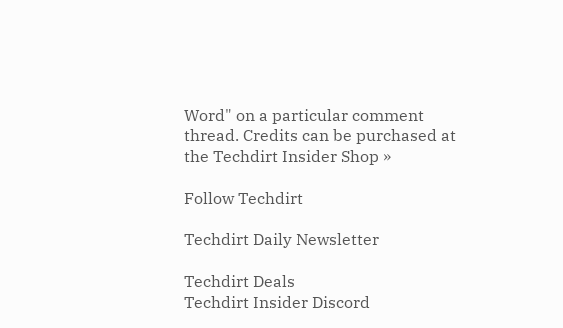Word" on a particular comment thread. Credits can be purchased at the Techdirt Insider Shop »

Follow Techdirt

Techdirt Daily Newsletter

Techdirt Deals
Techdirt Insider Discord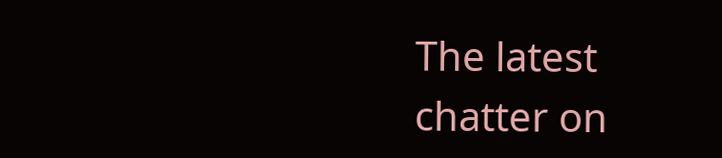The latest chatter on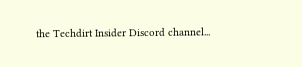the Techdirt Insider Discord channel...